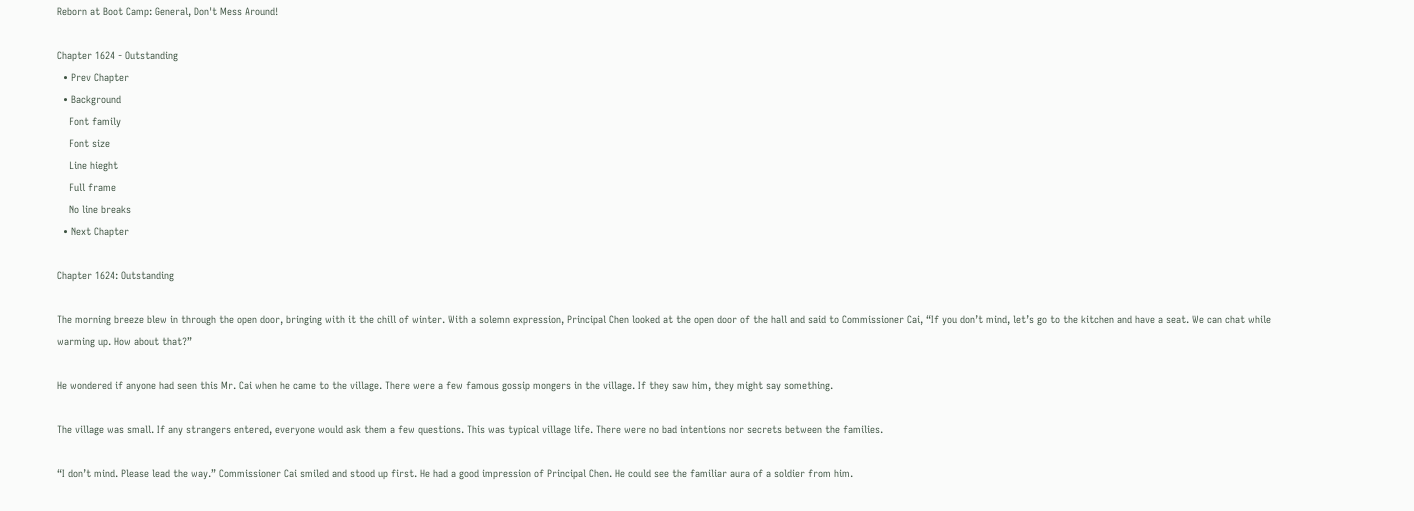Reborn at Boot Camp: General, Don't Mess Around!

Chapter 1624 - Outstanding
  • Prev Chapter
  • Background
    Font family
    Font size
    Line hieght
    Full frame
    No line breaks
  • Next Chapter

Chapter 1624: Outstanding

The morning breeze blew in through the open door, bringing with it the chill of winter. With a solemn expression, Principal Chen looked at the open door of the hall and said to Commissioner Cai, “If you don’t mind, let’s go to the kitchen and have a seat. We can chat while warming up. How about that?”

He wondered if anyone had seen this Mr. Cai when he came to the village. There were a few famous gossip mongers in the village. If they saw him, they might say something.

The village was small. If any strangers entered, everyone would ask them a few questions. This was typical village life. There were no bad intentions nor secrets between the families.

“I don’t mind. Please lead the way.” Commissioner Cai smiled and stood up first. He had a good impression of Principal Chen. He could see the familiar aura of a soldier from him.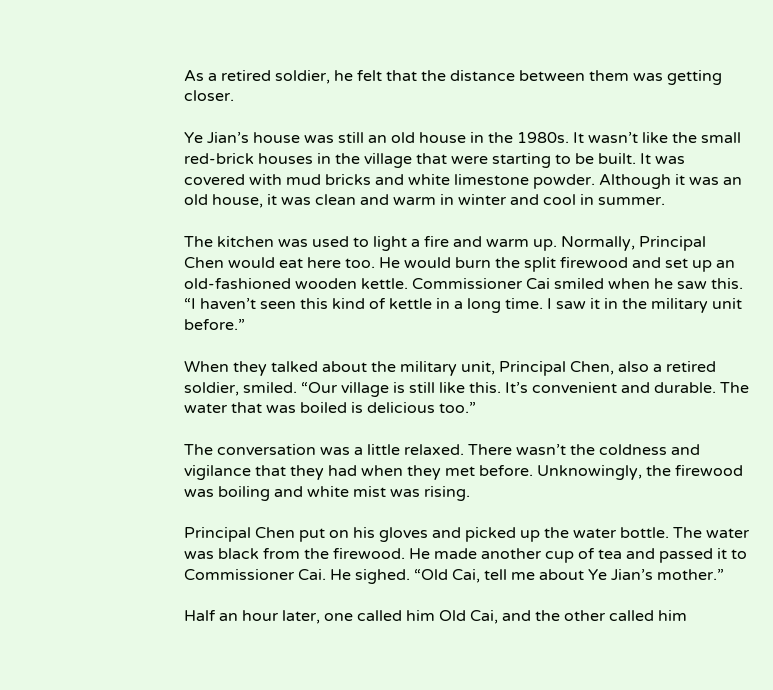As a retired soldier, he felt that the distance between them was getting closer.

Ye Jian’s house was still an old house in the 1980s. It wasn’t like the small red-brick houses in the village that were starting to be built. It was covered with mud bricks and white limestone powder. Although it was an old house, it was clean and warm in winter and cool in summer.

The kitchen was used to light a fire and warm up. Normally, Principal Chen would eat here too. He would burn the split firewood and set up an old-fashioned wooden kettle. Commissioner Cai smiled when he saw this. “I haven’t seen this kind of kettle in a long time. I saw it in the military unit before.”

When they talked about the military unit, Principal Chen, also a retired soldier, smiled. “Our village is still like this. It’s convenient and durable. The water that was boiled is delicious too.”

The conversation was a little relaxed. There wasn’t the coldness and vigilance that they had when they met before. Unknowingly, the firewood was boiling and white mist was rising.

Principal Chen put on his gloves and picked up the water bottle. The water was black from the firewood. He made another cup of tea and passed it to Commissioner Cai. He sighed. “Old Cai, tell me about Ye Jian’s mother.”

Half an hour later, one called him Old Cai, and the other called him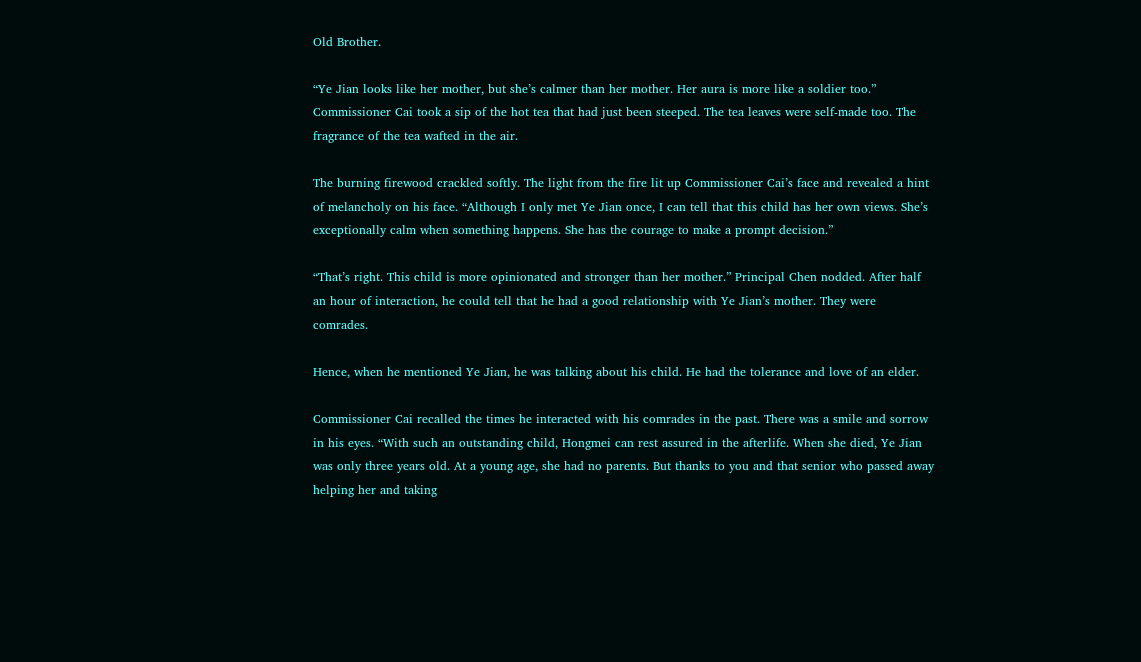Old Brother.

“Ye Jian looks like her mother, but she’s calmer than her mother. Her aura is more like a soldier too.” Commissioner Cai took a sip of the hot tea that had just been steeped. The tea leaves were self-made too. The fragrance of the tea wafted in the air.

The burning firewood crackled softly. The light from the fire lit up Commissioner Cai’s face and revealed a hint of melancholy on his face. “Although I only met Ye Jian once, I can tell that this child has her own views. She’s exceptionally calm when something happens. She has the courage to make a prompt decision.”

“That’s right. This child is more opinionated and stronger than her mother.” Principal Chen nodded. After half an hour of interaction, he could tell that he had a good relationship with Ye Jian’s mother. They were comrades.

Hence, when he mentioned Ye Jian, he was talking about his child. He had the tolerance and love of an elder.

Commissioner Cai recalled the times he interacted with his comrades in the past. There was a smile and sorrow in his eyes. “With such an outstanding child, Hongmei can rest assured in the afterlife. When she died, Ye Jian was only three years old. At a young age, she had no parents. But thanks to you and that senior who passed away helping her and taking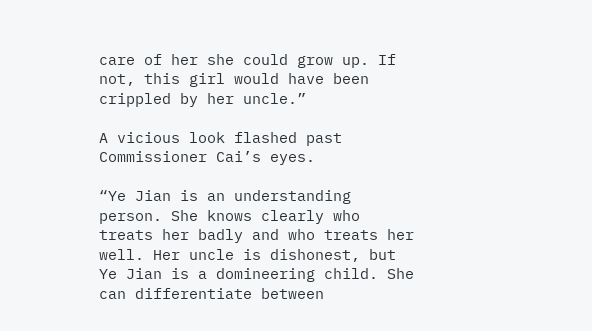care of her she could grow up. If not, this girl would have been crippled by her uncle.”

A vicious look flashed past Commissioner Cai’s eyes.

“Ye Jian is an understanding person. She knows clearly who treats her badly and who treats her well. Her uncle is dishonest, but Ye Jian is a domineering child. She can differentiate between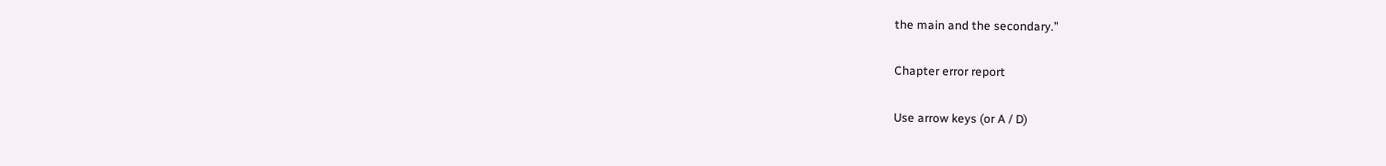the main and the secondary.”

Chapter error report

Use arrow keys (or A / D)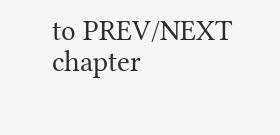to PREV/NEXT chapter